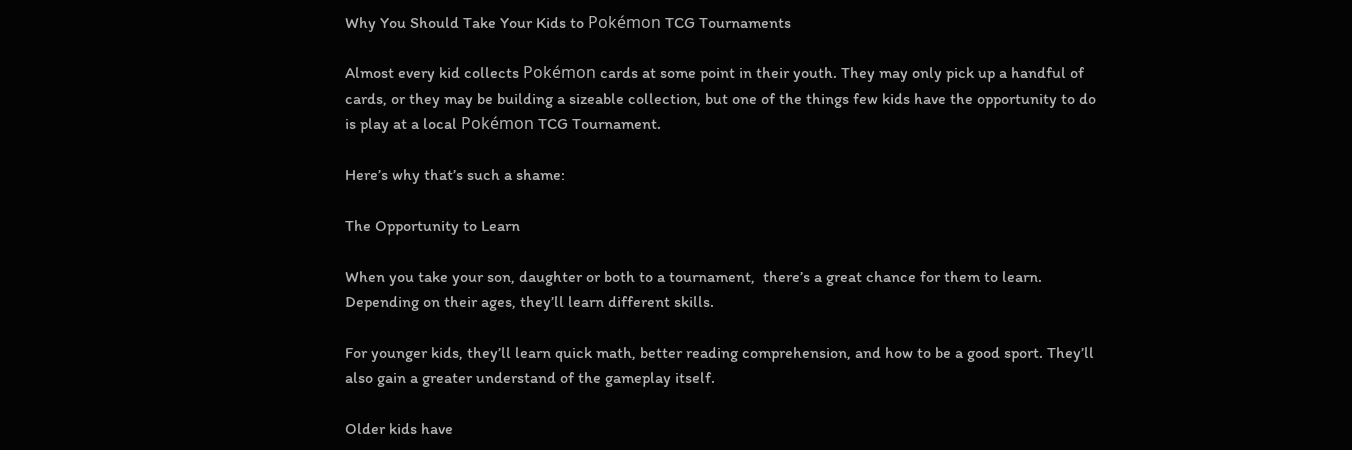Why You Should Take Your Kids to Pokémon TCG Tournaments

Almost every kid collects Pokémon cards at some point in their youth. They may only pick up a handful of cards, or they may be building a sizeable collection, but one of the things few kids have the opportunity to do is play at a local Pokémon TCG Tournament.

Here’s why that’s such a shame:

The Opportunity to Learn

When you take your son, daughter or both to a tournament,  there’s a great chance for them to learn. Depending on their ages, they’ll learn different skills.

For younger kids, they’ll learn quick math, better reading comprehension, and how to be a good sport. They’ll also gain a greater understand of the gameplay itself.

Older kids have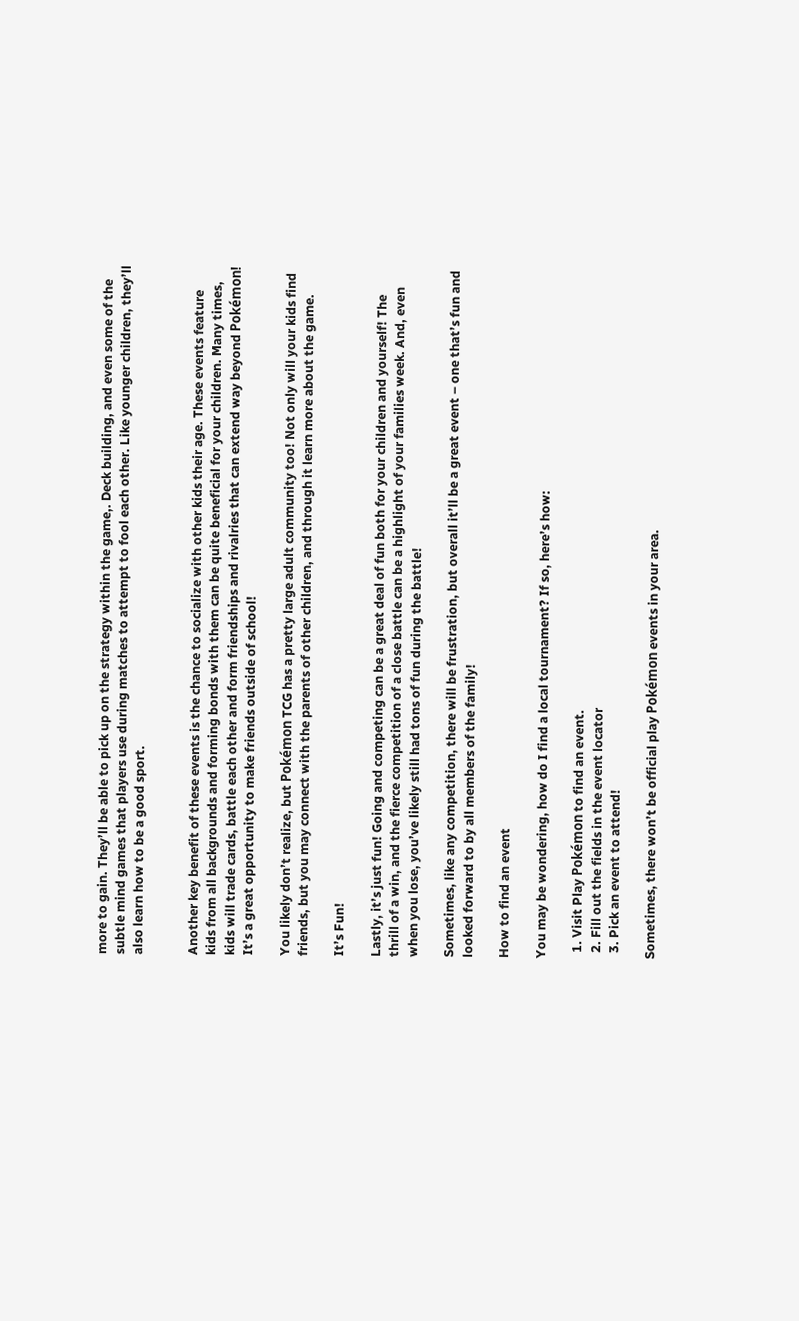more to gain. They’ll be able to pick up on the strategy within the game,. Deck building, and even some of the subtle mind games that players use during matches to attempt to fool each other. Like younger children, they’ll also learn how to be a good sport.


Another key benefit of these events is the chance to socialize with other kids their age. These events feature kids from all backgrounds and forming bonds with them can be quite beneficial for your children. Many times, kids will trade cards, battle each other and form friendships and rivalries that can extend way beyond Pokémon! It’s a great opportunity to make friends outside of school!

You likely don’t realize, but Pokémon TCG has a pretty large adult community too! Not only will your kids find friends, but you may connect with the parents of other children, and through it learn more about the game.

It’s Fun!

Lastly, it’s just fun! Going and competing can be a great deal of fun both for your children and yourself! The thrill of a win, and the fierce competition of a close battle can be a highlight of your families week. And, even when you lose, you’ve likely still had tons of fun during the battle!

Sometimes, like any competition, there will be frustration, but overall it’ll be a great event – one that’s fun and looked forward to by all members of the family!

How to find an event

You may be wondering, how do I find a local tournament? If so, here’s how:

  1. Visit Play Pokémon to find an event.
  2. Fill out the fields in the event locator
  3. Pick an event to attend!

Sometimes, there won’t be official play Pokémon events in your area.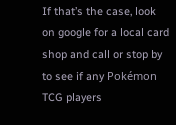If that’s the case, look on google for a local card shop and call or stop by to see if any Pokémon TCG players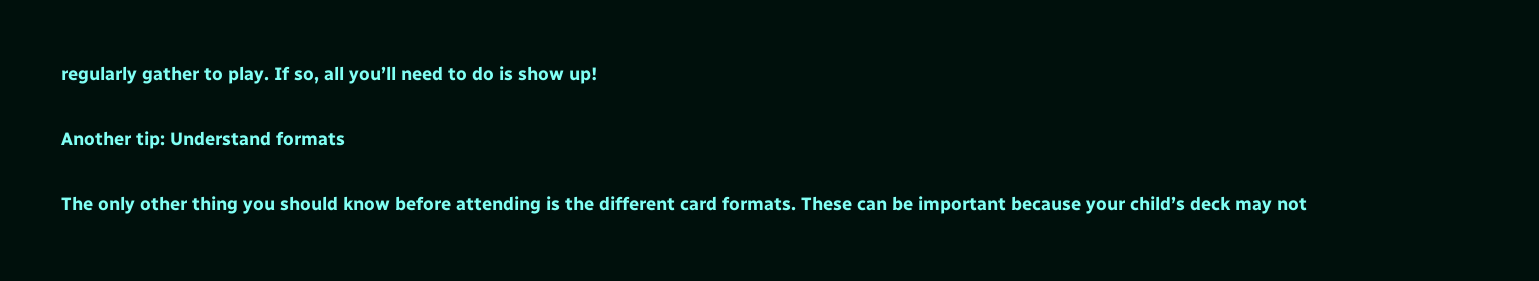regularly gather to play. If so, all you’ll need to do is show up!

Another tip: Understand formats

The only other thing you should know before attending is the different card formats. These can be important because your child’s deck may not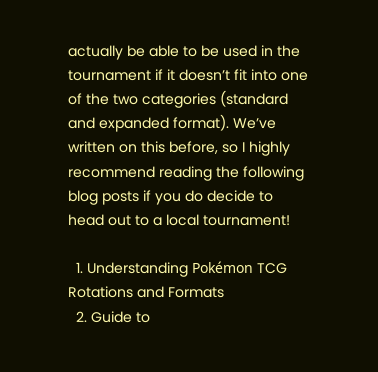actually be able to be used in the tournament if it doesn’t fit into one of the two categories (standard and expanded format). We’ve written on this before, so I highly recommend reading the following blog posts if you do decide to head out to a local tournament!

  1. Understanding Pokémon TCG Rotations and Formats
  2. Guide to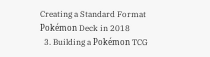Creating a Standard Format Pokémon Deck in 2018
  3. Building a Pokémon TCG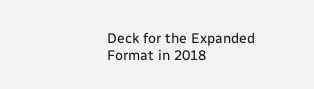Deck for the Expanded Format in 2018